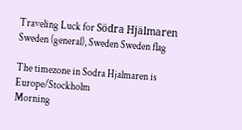Traveling Luck for Södra Hjälmaren Sweden (general), Sweden Sweden flag

The timezone in Sodra Hjalmaren is Europe/Stockholm
Morning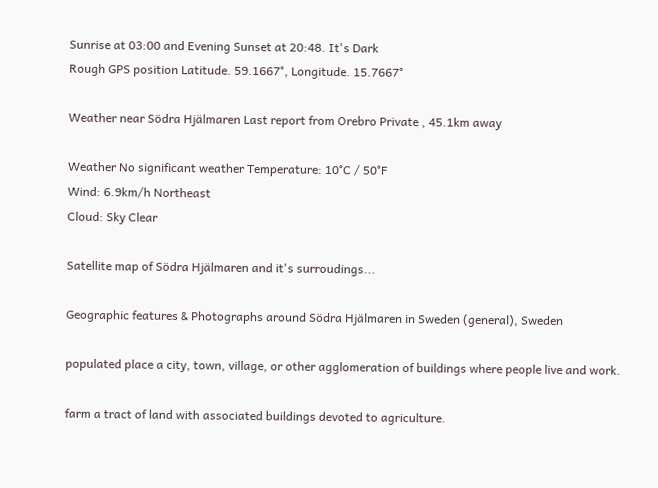Sunrise at 03:00 and Evening Sunset at 20:48. It's Dark
Rough GPS position Latitude. 59.1667°, Longitude. 15.7667°

Weather near Södra Hjälmaren Last report from Orebro Private , 45.1km away

Weather No significant weather Temperature: 10°C / 50°F
Wind: 6.9km/h Northeast
Cloud: Sky Clear

Satellite map of Södra Hjälmaren and it's surroudings...

Geographic features & Photographs around Södra Hjälmaren in Sweden (general), Sweden

populated place a city, town, village, or other agglomeration of buildings where people live and work.

farm a tract of land with associated buildings devoted to agriculture.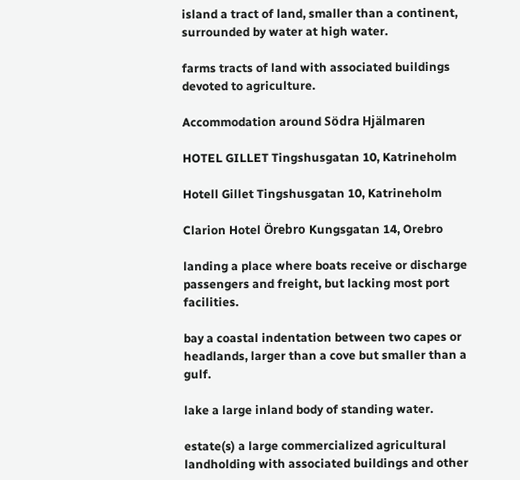island a tract of land, smaller than a continent, surrounded by water at high water.

farms tracts of land with associated buildings devoted to agriculture.

Accommodation around Södra Hjälmaren

HOTEL GILLET Tingshusgatan 10, Katrineholm

Hotell Gillet Tingshusgatan 10, Katrineholm

Clarion Hotel Örebro Kungsgatan 14, Orebro

landing a place where boats receive or discharge passengers and freight, but lacking most port facilities.

bay a coastal indentation between two capes or headlands, larger than a cove but smaller than a gulf.

lake a large inland body of standing water.

estate(s) a large commercialized agricultural landholding with associated buildings and other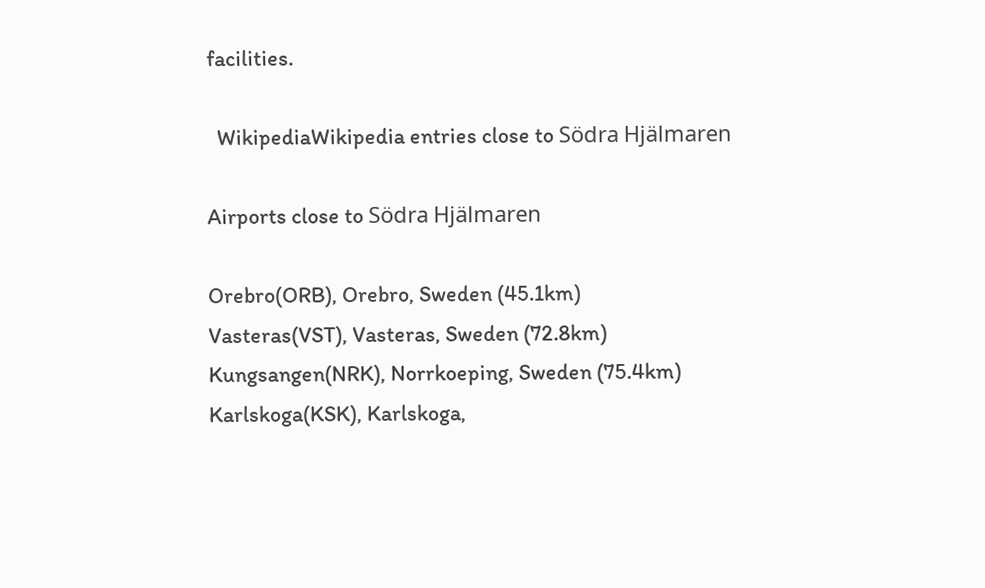facilities.

  WikipediaWikipedia entries close to Södra Hjälmaren

Airports close to Södra Hjälmaren

Orebro(ORB), Orebro, Sweden (45.1km)
Vasteras(VST), Vasteras, Sweden (72.8km)
Kungsangen(NRK), Norrkoeping, Sweden (75.4km)
Karlskoga(KSK), Karlskoga,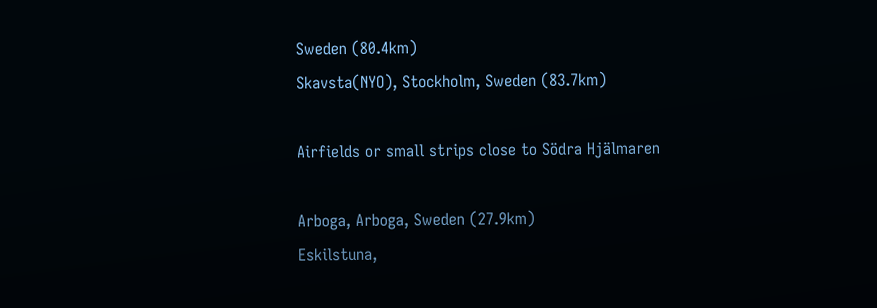Sweden (80.4km)
Skavsta(NYO), Stockholm, Sweden (83.7km)

Airfields or small strips close to Södra Hjälmaren

Arboga, Arboga, Sweden (27.9km)
Eskilstuna,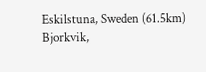Eskilstuna, Sweden (61.5km)
Bjorkvik,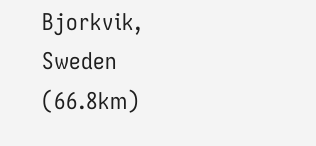Bjorkvik, Sweden (66.8km)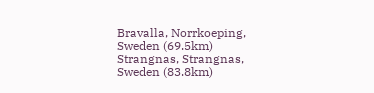Bravalla, Norrkoeping, Sweden (69.5km)
Strangnas, Strangnas, Sweden (83.8km)